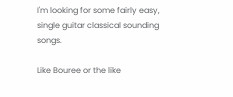I'm looking for some fairly easy, single guitar classical sounding songs.

Like Bouree or the like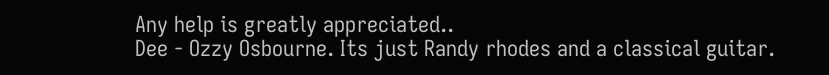Any help is greatly appreciated..
Dee - Ozzy Osbourne. Its just Randy rhodes and a classical guitar.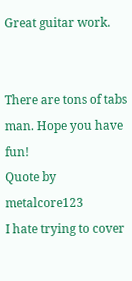Great guitar work.


There are tons of tabs man. Hope you have fun!
Quote by metalcore123
I hate trying to cover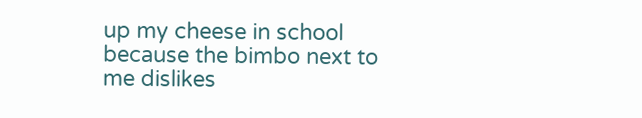up my cheese in school because the bimbo next to me dislikes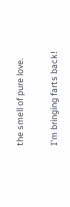the smell of pure love.

I'm bringing farts back!